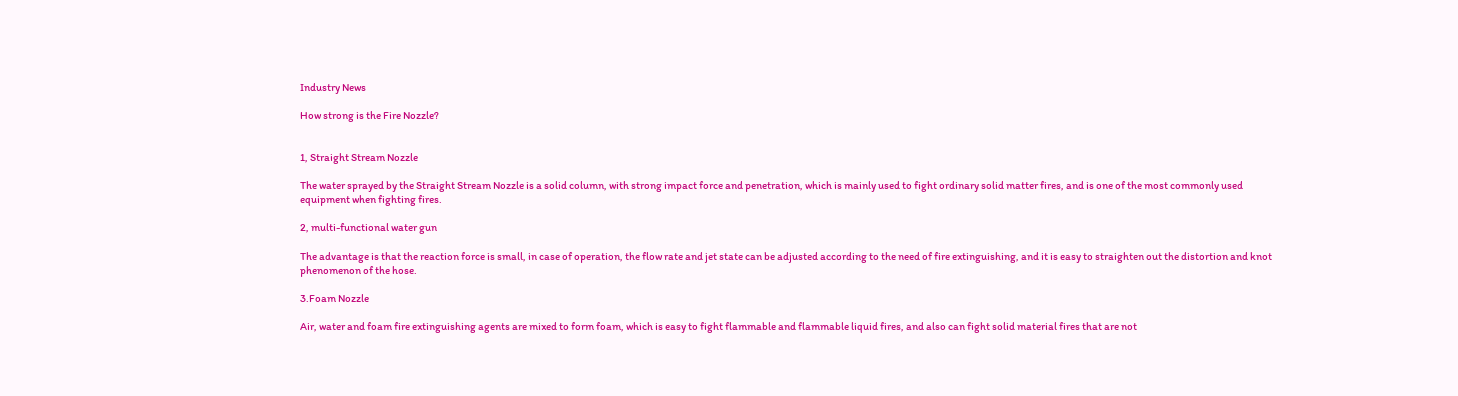Industry News

How strong is the Fire Nozzle?


1, Straight Stream Nozzle

The water sprayed by the Straight Stream Nozzle is a solid column, with strong impact force and penetration, which is mainly used to fight ordinary solid matter fires, and is one of the most commonly used equipment when fighting fires.

2, multi-functional water gun

The advantage is that the reaction force is small, in case of operation, the flow rate and jet state can be adjusted according to the need of fire extinguishing, and it is easy to straighten out the distortion and knot phenomenon of the hose.

3.Foam Nozzle

Air, water and foam fire extinguishing agents are mixed to form foam, which is easy to fight flammable and flammable liquid fires, and also can fight solid material fires that are not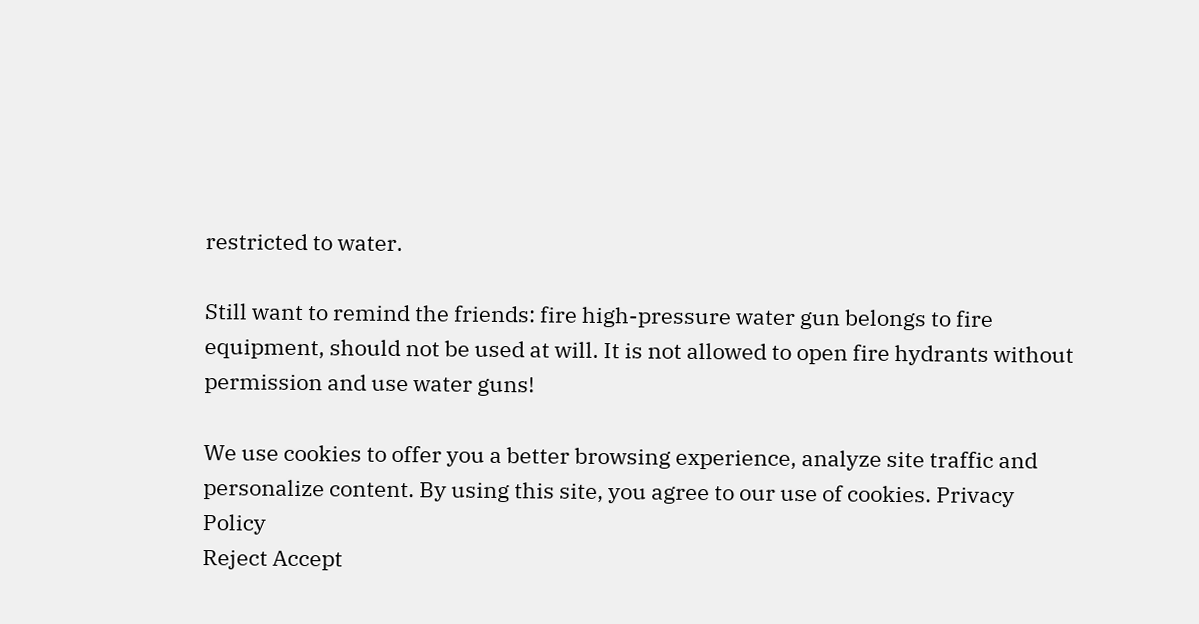restricted to water.

Still want to remind the friends: fire high-pressure water gun belongs to fire equipment, should not be used at will. It is not allowed to open fire hydrants without permission and use water guns!

We use cookies to offer you a better browsing experience, analyze site traffic and personalize content. By using this site, you agree to our use of cookies. Privacy Policy
Reject Accept